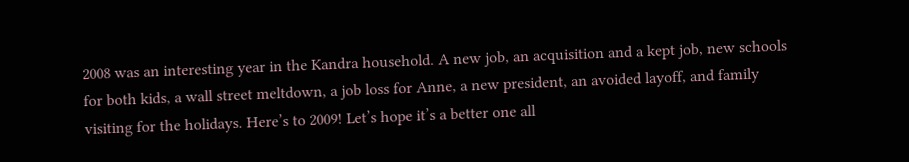2008 was an interesting year in the Kandra household. A new job, an acquisition and a kept job, new schools for both kids, a wall street meltdown, a job loss for Anne, a new president, an avoided layoff, and family visiting for the holidays. Here’s to 2009! Let’s hope it’s a better one all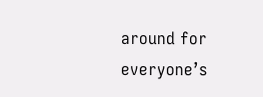around for everyone’s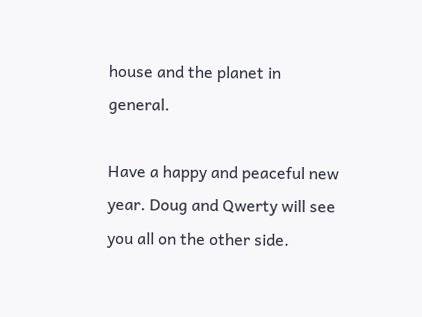house and the planet in general.

Have a happy and peaceful new year. Doug and Qwerty will see you all on the other side.